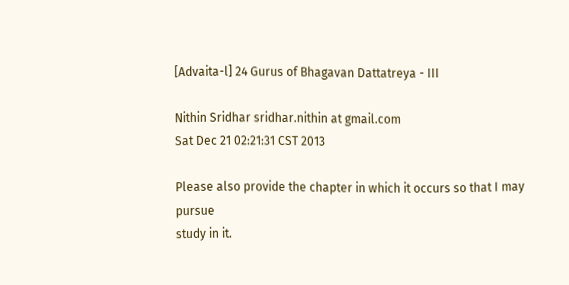[Advaita-l] 24 Gurus of Bhagavan Dattatreya - III

Nithin Sridhar sridhar.nithin at gmail.com
Sat Dec 21 02:21:31 CST 2013

Please also provide the chapter in which it occurs so that I may pursue
study in it.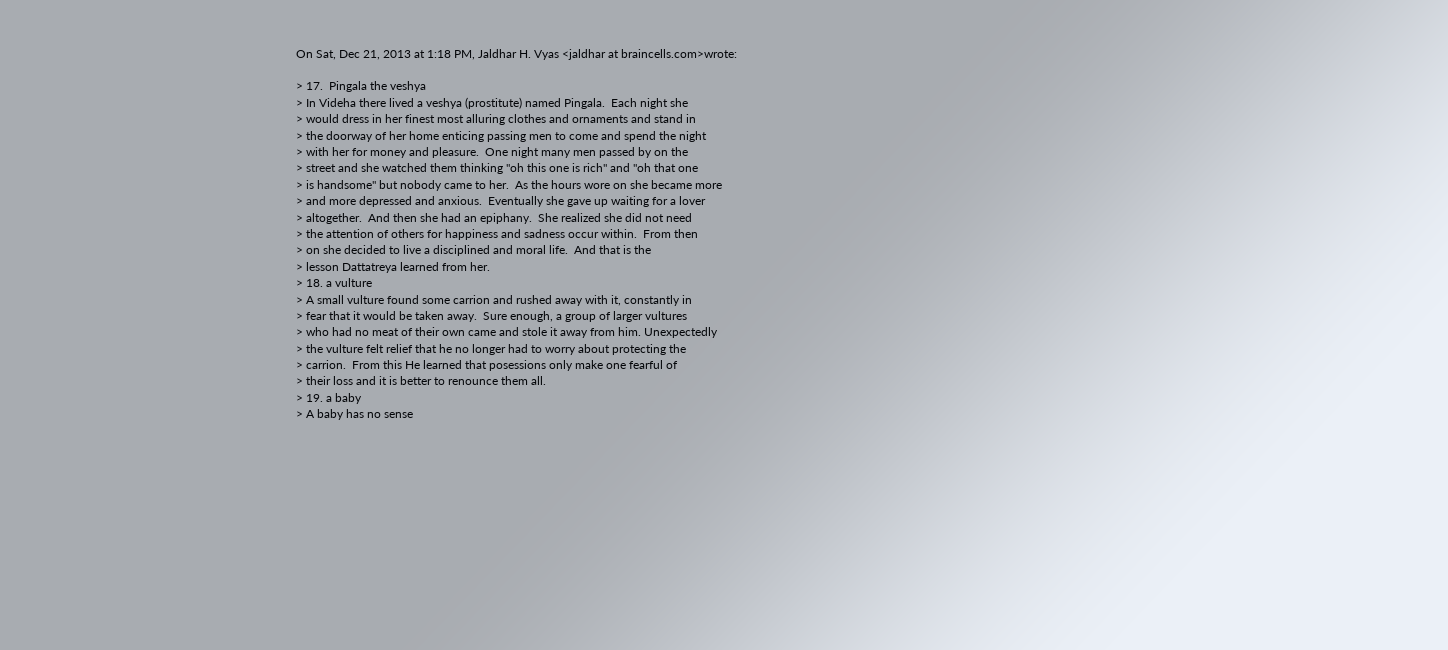On Sat, Dec 21, 2013 at 1:18 PM, Jaldhar H. Vyas <jaldhar at braincells.com>wrote:

> 17.  Pingala the veshya
> In Videha there lived a veshya (prostitute) named Pingala.  Each night she
> would dress in her finest most alluring clothes and ornaments and stand in
> the doorway of her home enticing passing men to come and spend the night
> with her for money and pleasure.  One night many men passed by on the
> street and she watched them thinking "oh this one is rich" and "oh that one
> is handsome" but nobody came to her.  As the hours wore on she became more
> and more depressed and anxious.  Eventually she gave up waiting for a lover
> altogether.  And then she had an epiphany.  She realized she did not need
> the attention of others for happiness and sadness occur within.  From then
> on she decided to live a disciplined and moral life.  And that is the
> lesson Dattatreya learned from her.
> 18. a vulture
> A small vulture found some carrion and rushed away with it, constantly in
> fear that it would be taken away.  Sure enough, a group of larger vultures
> who had no meat of their own came and stole it away from him. Unexpectedly
> the vulture felt relief that he no longer had to worry about protecting the
> carrion.  From this He learned that posessions only make one fearful of
> their loss and it is better to renounce them all.
> 19. a baby
> A baby has no sense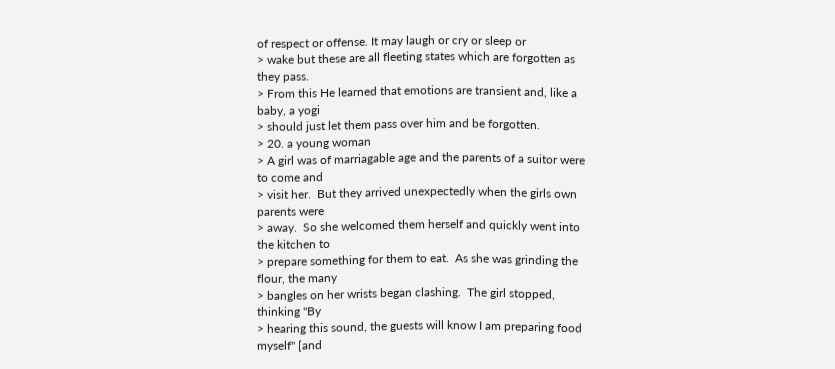of respect or offense. It may laugh or cry or sleep or
> wake but these are all fleeting states which are forgotten as they pass.
> From this He learned that emotions are transient and, like a baby, a yogi
> should just let them pass over him and be forgotten.
> 20. a young woman
> A girl was of marriagable age and the parents of a suitor were to come and
> visit her.  But they arrived unexpectedly when the girls own parents were
> away.  So she welcomed them herself and quickly went into the kitchen to
> prepare something for them to eat.  As she was grinding the flour, the many
> bangles on her wrists began clashing.  The girl stopped, thinking "By
> hearing this sound, the guests will know I am preparing food myself" [and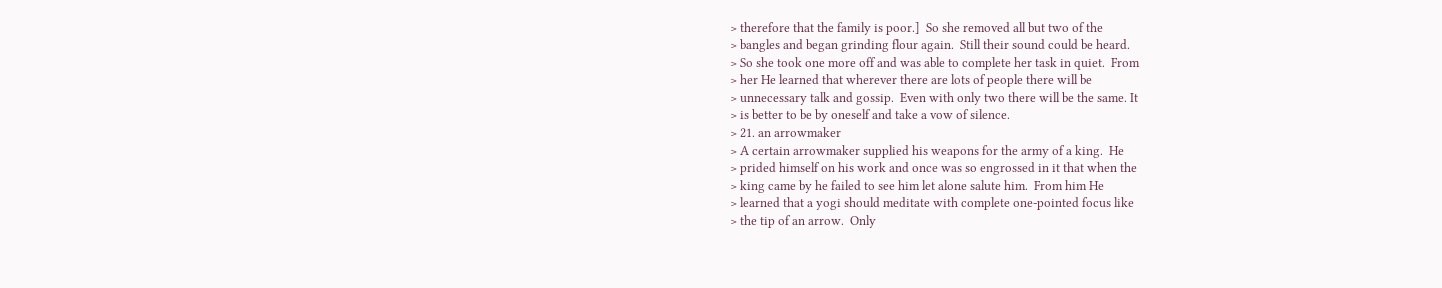> therefore that the family is poor.]  So she removed all but two of the
> bangles and began grinding flour again.  Still their sound could be heard.
> So she took one more off and was able to complete her task in quiet.  From
> her He learned that wherever there are lots of people there will be
> unnecessary talk and gossip.  Even with only two there will be the same. It
> is better to be by oneself and take a vow of silence.
> 21. an arrowmaker
> A certain arrowmaker supplied his weapons for the army of a king.  He
> prided himself on his work and once was so engrossed in it that when the
> king came by he failed to see him let alone salute him.  From him He
> learned that a yogi should meditate with complete one-pointed focus like
> the tip of an arrow.  Only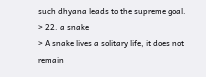such dhyana leads to the supreme goal.
> 22. a snake
> A snake lives a solitary life, it does not remain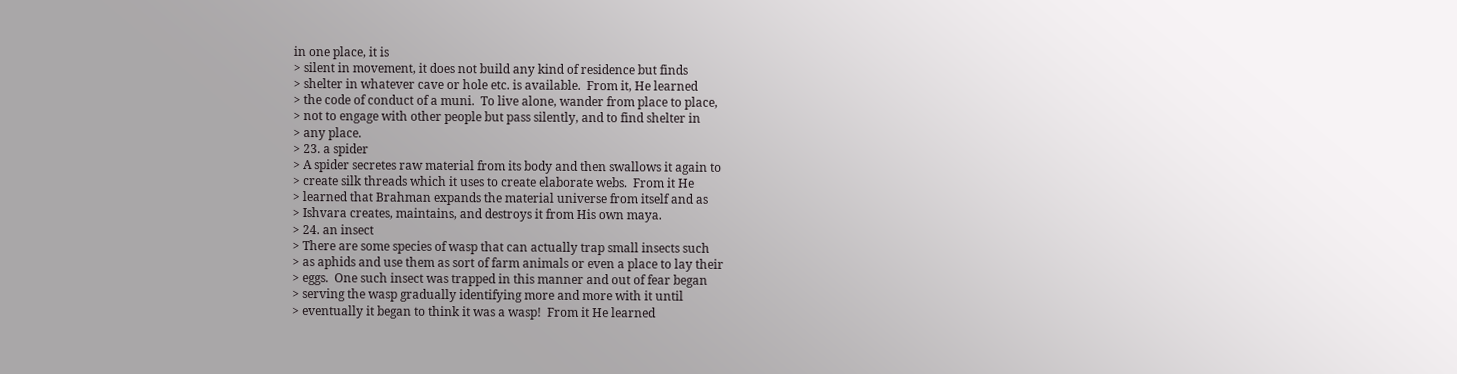in one place, it is
> silent in movement, it does not build any kind of residence but finds
> shelter in whatever cave or hole etc. is available.  From it, He learned
> the code of conduct of a muni.  To live alone, wander from place to place,
> not to engage with other people but pass silently, and to find shelter in
> any place.
> 23. a spider
> A spider secretes raw material from its body and then swallows it again to
> create silk threads which it uses to create elaborate webs.  From it He
> learned that Brahman expands the material universe from itself and as
> Ishvara creates, maintains, and destroys it from His own maya.
> 24. an insect
> There are some species of wasp that can actually trap small insects such
> as aphids and use them as sort of farm animals or even a place to lay their
> eggs.  One such insect was trapped in this manner and out of fear began
> serving the wasp gradually identifying more and more with it until
> eventually it began to think it was a wasp!  From it He learned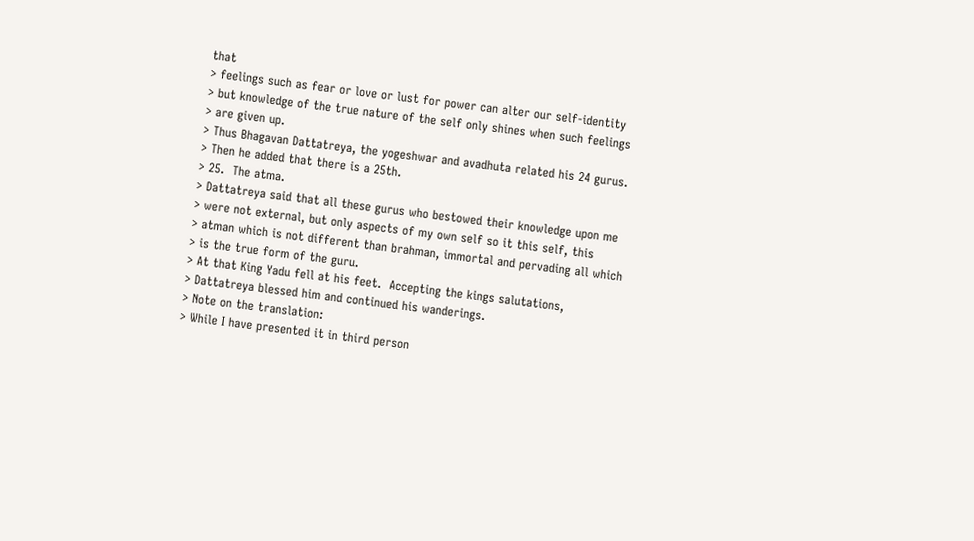that
> feelings such as fear or love or lust for power can alter our self-identity
> but knowledge of the true nature of the self only shines when such feelings
> are given up.
> Thus Bhagavan Dattatreya, the yogeshwar and avadhuta related his 24 gurus.
> Then he added that there is a 25th.
> 25.  The atma.
> Dattatreya said that all these gurus who bestowed their knowledge upon me
> were not external, but only aspects of my own self so it this self, this
> atman which is not different than brahman, immortal and pervading all which
> is the true form of the guru.
> At that King Yadu fell at his feet.  Accepting the kings salutations,
> Dattatreya blessed him and continued his wanderings.
> Note on the translation:
> While I have presented it in third person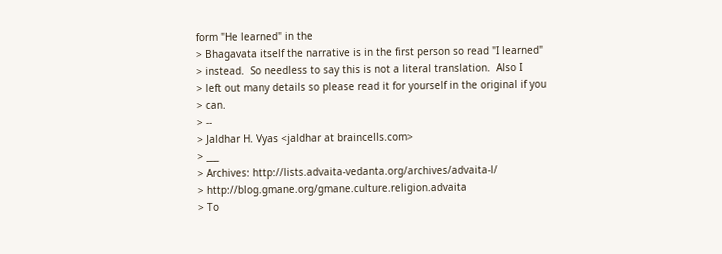form "He learned" in the
> Bhagavata itself the narrative is in the first person so read "I learned"
> instead.  So needless to say this is not a literal translation.  Also I
> left out many details so please read it for yourself in the original if you
> can.
> --
> Jaldhar H. Vyas <jaldhar at braincells.com>
> ___
> Archives: http://lists.advaita-vedanta.org/archives/advaita-l/
> http://blog.gmane.org/gmane.culture.religion.advaita
> To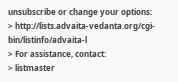unsubscribe or change your options:
> http://lists.advaita-vedanta.org/cgi-bin/listinfo/advaita-l
> For assistance, contact:
> listmaster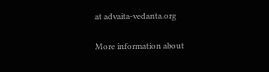at advaita-vedanta.org

More information about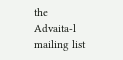the Advaita-l mailing list